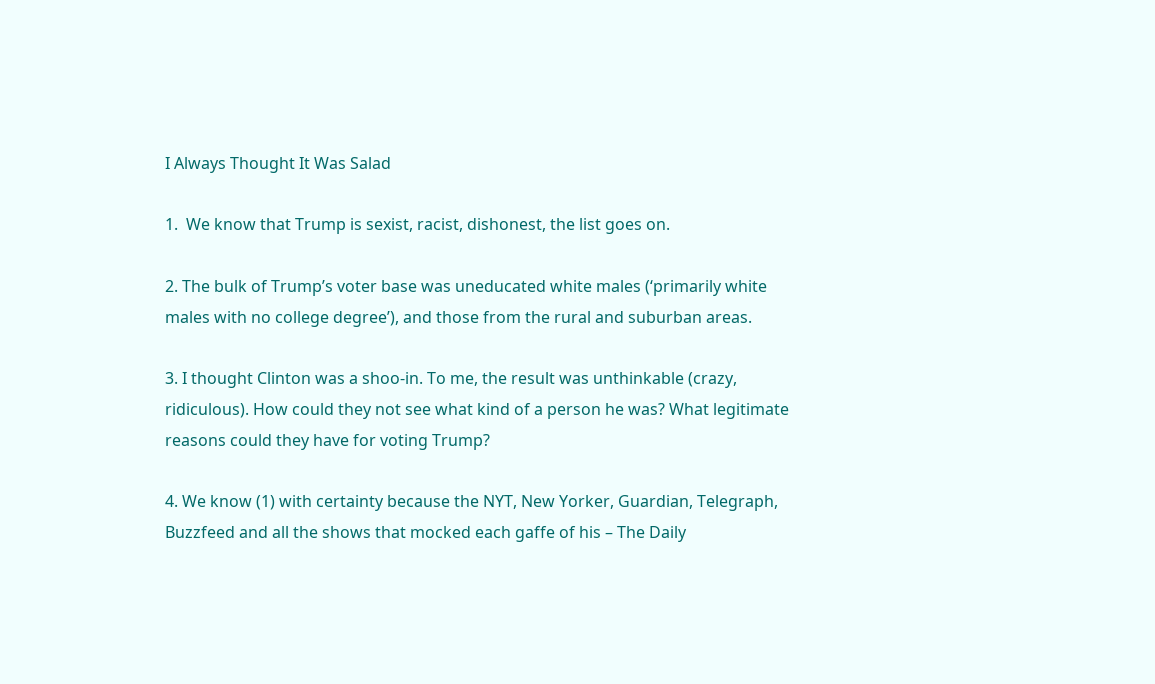I Always Thought It Was Salad

1.  We know that Trump is sexist, racist, dishonest, the list goes on.

2. The bulk of Trump’s voter base was uneducated white males (‘primarily white males with no college degree’), and those from the rural and suburban areas.

3. I thought Clinton was a shoo-in. To me, the result was unthinkable (crazy, ridiculous). How could they not see what kind of a person he was? What legitimate reasons could they have for voting Trump?

4. We know (1) with certainty because the NYT, New Yorker, Guardian, Telegraph, Buzzfeed and all the shows that mocked each gaffe of his – The Daily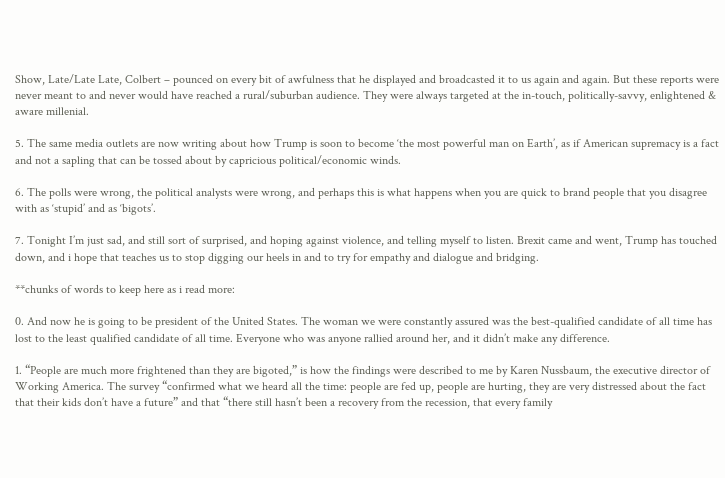Show, Late/Late Late, Colbert – pounced on every bit of awfulness that he displayed and broadcasted it to us again and again. But these reports were never meant to and never would have reached a rural/suburban audience. They were always targeted at the in-touch, politically-savvy, enlightened & aware millenial.

5. The same media outlets are now writing about how Trump is soon to become ‘the most powerful man on Earth’, as if American supremacy is a fact and not a sapling that can be tossed about by capricious political/economic winds.

6. The polls were wrong, the political analysts were wrong, and perhaps this is what happens when you are quick to brand people that you disagree with as ‘stupid’ and as ‘bigots’.

7. Tonight I’m just sad, and still sort of surprised, and hoping against violence, and telling myself to listen. Brexit came and went, Trump has touched down, and i hope that teaches us to stop digging our heels in and to try for empathy and dialogue and bridging.

**chunks of words to keep here as i read more:

0. And now he is going to be president of the United States. The woman we were constantly assured was the best-qualified candidate of all time has lost to the least qualified candidate of all time. Everyone who was anyone rallied around her, and it didn’t make any difference.

1. “People are much more frightened than they are bigoted,” is how the findings were described to me by Karen Nussbaum, the executive director of Working America. The survey “confirmed what we heard all the time: people are fed up, people are hurting, they are very distressed about the fact that their kids don’t have a future” and that “there still hasn’t been a recovery from the recession, that every family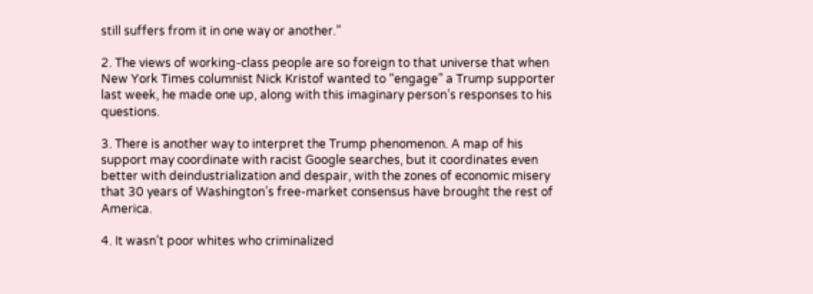still suffers from it in one way or another.”

2. The views of working-class people are so foreign to that universe that when New York Times columnist Nick Kristof wanted to “engage” a Trump supporter last week, he made one up, along with this imaginary person’s responses to his questions.

3. There is another way to interpret the Trump phenomenon. A map of his support may coordinate with racist Google searches, but it coordinates even better with deindustrialization and despair, with the zones of economic misery that 30 years of Washington’s free-market consensus have brought the rest of America.

4. It wasn’t poor whites who criminalized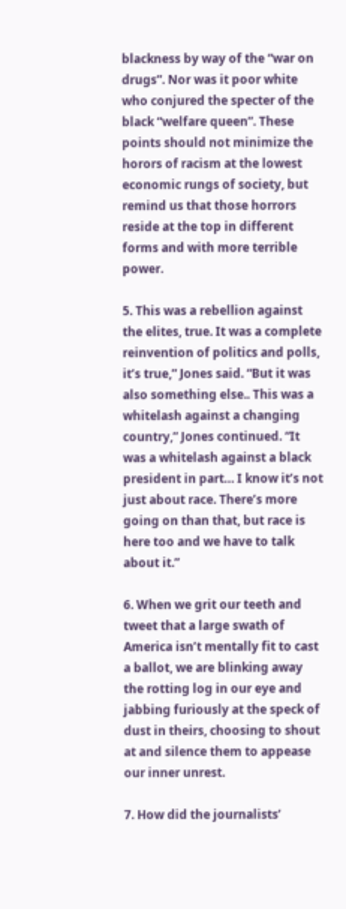blackness by way of the “war on drugs”. Nor was it poor white who conjured the specter of the black “welfare queen”. These points should not minimize the horors of racism at the lowest economic rungs of society, but remind us that those horrors reside at the top in different forms and with more terrible power.

5. This was a rebellion against the elites, true. It was a complete reinvention of politics and polls, it’s true,” Jones said. “But it was also something else.. This was a whitelash against a changing country,” Jones continued. “It was a whitelash against a black president in part… I know it’s not just about race. There’s more going on than that, but race is here too and we have to talk about it.”

6. When we grit our teeth and tweet that a large swath of America isn’t mentally fit to cast a ballot, we are blinking away the rotting log in our eye and jabbing furiously at the speck of dust in theirs, choosing to shout at and silence them to appease our inner unrest.

7. How did the journalists’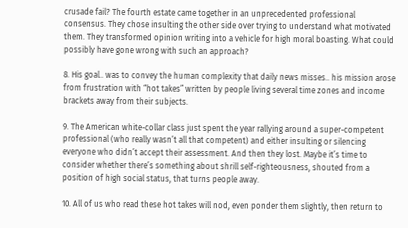crusade fail? The fourth estate came together in an unprecedented professional consensus. They chose insulting the other side over trying to understand what motivated them. They transformed opinion writing into a vehicle for high moral boasting. What could possibly have gone wrong with such an approach?

8. His goal.. was to convey the human complexity that daily news misses.. his mission arose from frustration with “hot takes” written by people living several time zones and income brackets away from their subjects.

9. The American white-collar class just spent the year rallying around a super-competent professional (who really wasn’t all that competent) and either insulting or silencing everyone who didn’t accept their assessment. And then they lost. Maybe it’s time to consider whether there’s something about shrill self-righteousness, shouted from a position of high social status, that turns people away.

10. All of us who read these hot takes will nod, even ponder them slightly, then return to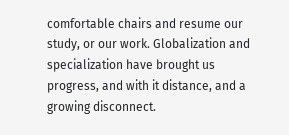comfortable chairs and resume our study, or our work. Globalization and specialization have brought us progress, and with it distance, and a growing disconnect.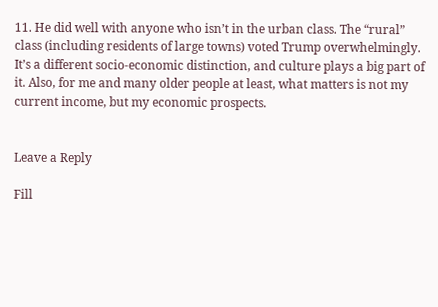11. He did well with anyone who isn’t in the urban class. The “rural” class (including residents of large towns) voted Trump overwhelmingly. It’s a different socio-economic distinction, and culture plays a big part of it. Also, for me and many older people at least, what matters is not my current income, but my economic prospects.


Leave a Reply

Fill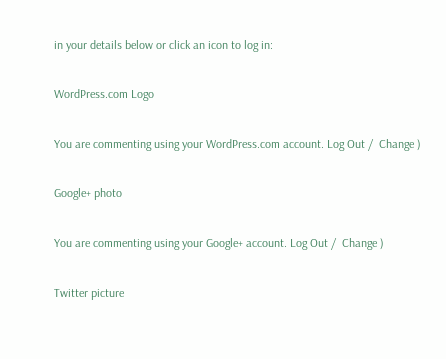in your details below or click an icon to log in:

WordPress.com Logo

You are commenting using your WordPress.com account. Log Out /  Change )

Google+ photo

You are commenting using your Google+ account. Log Out /  Change )

Twitter picture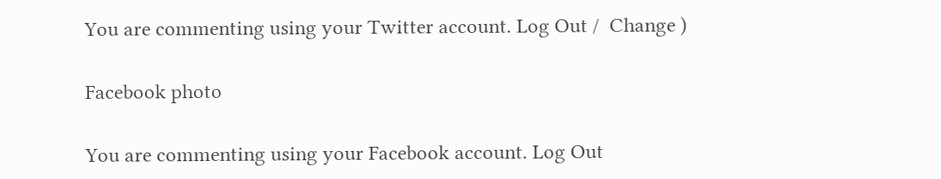You are commenting using your Twitter account. Log Out /  Change )

Facebook photo

You are commenting using your Facebook account. Log Out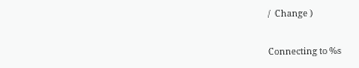/  Change )


Connecting to %s